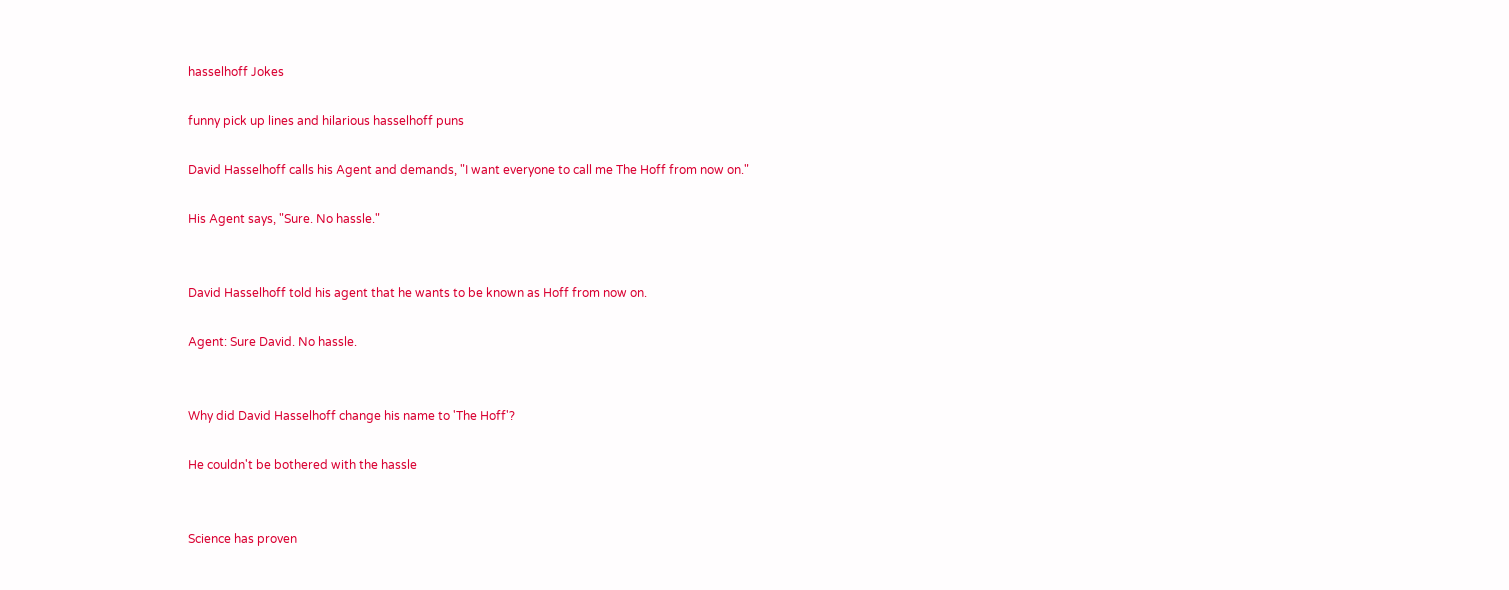hasselhoff Jokes

funny pick up lines and hilarious hasselhoff puns

David Hasselhoff calls his Agent and demands, "I want everyone to call me The Hoff from now on."

His Agent says, "Sure. No hassle."


David Hasselhoff told his agent that he wants to be known as Hoff from now on.

Agent: Sure David. No hassle.


Why did David Hasselhoff change his name to 'The Hoff'?

He couldn't be bothered with the hassle


Science has proven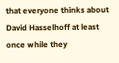that everyone thinks about David Hasselhoff at least once while they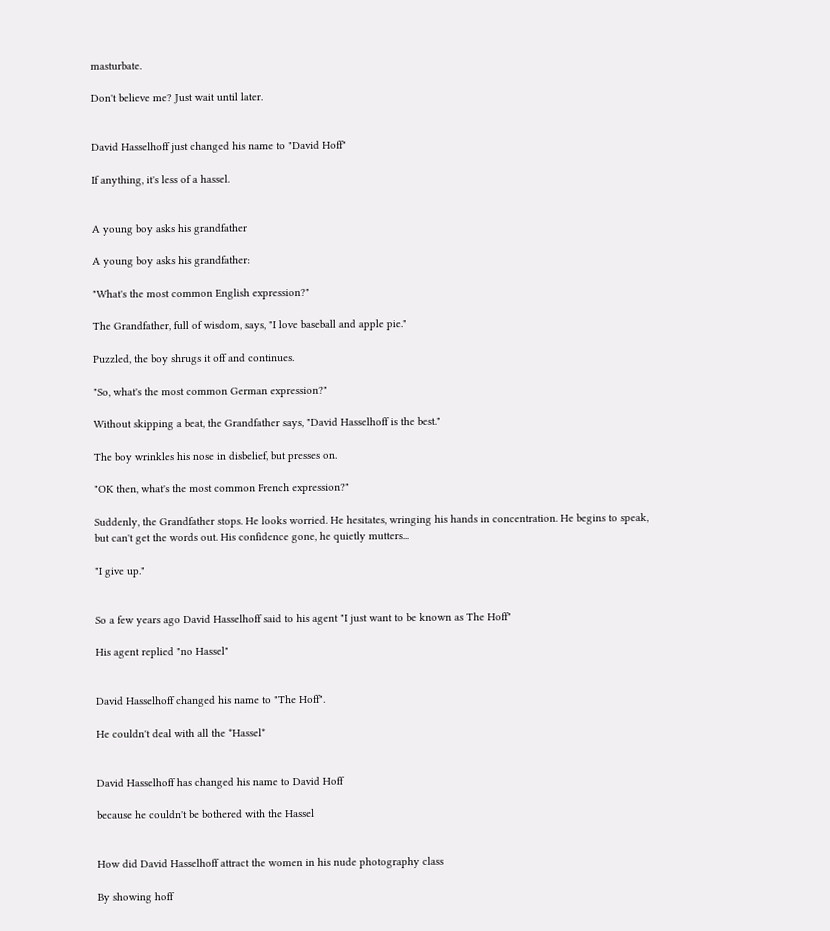masturbate.

Don't believe me? Just wait until later.


David Hasselhoff just changed his name to "David Hoff"

If anything, it's less of a hassel.


A young boy asks his grandfather

A young boy asks his grandfather:

"What's the most common English expression?"

The Grandfather, full of wisdom, says, "I love baseball and apple pie."

Puzzled, the boy shrugs it off and continues.

"So, what's the most common German expression?"

Without skipping a beat, the Grandfather says, "David Hasselhoff is the best."

The boy wrinkles his nose in disbelief, but presses on.

"OK then, what's the most common French expression?"

Suddenly, the Grandfather stops. He looks worried. He hesitates, wringing his hands in concentration. He begins to speak, but can't get the words out. His confidence gone, he quietly mutters...

"I give up."


So a few years ago David Hasselhoff said to his agent "I just want to be known as The Hoff"

His agent replied "no Hassel"


David Hasselhoff changed his name to "The Hoff".

He couldn't deal with all the *Hassel*


David Hasselhoff has changed his name to David Hoff

because he couldn't be bothered with the Hassel


How did David Hasselhoff attract the women in his nude photography class

By showing hoff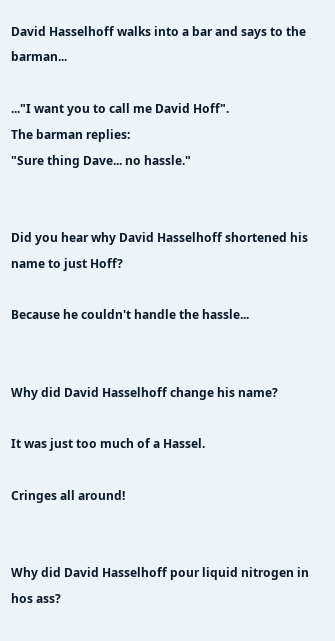David Hasselhoff walks into a bar and says to the barman...

..."I want you to call me David Hoff".
The barman replies:
"Sure thing Dave... no hassle."


Did you hear why David Hasselhoff shortened his name to just Hoff?

Because he couldn't handle the hassle...


Why did David Hasselhoff change his name?

It was just too much of a Hassel.

Cringes all around!


Why did David Hasselhoff pour liquid nitrogen in hos ass?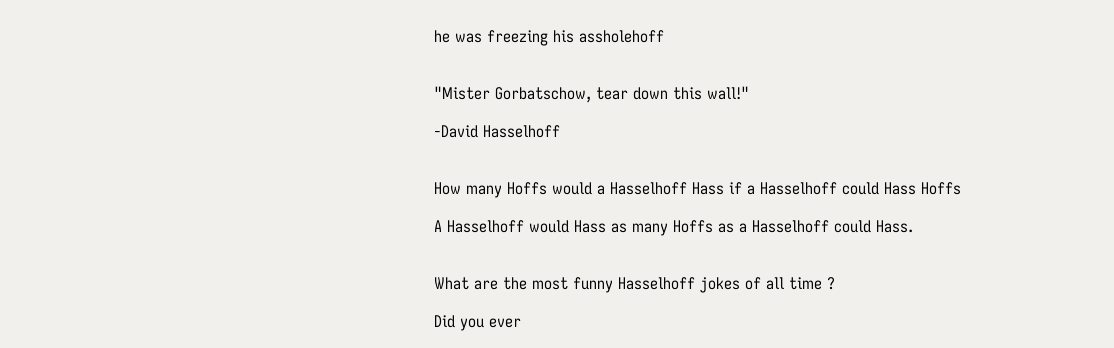he was freezing his assholehoff


"Mister Gorbatschow, tear down this wall!"

-David Hasselhoff


How many Hoffs would a Hasselhoff Hass if a Hasselhoff could Hass Hoffs

A Hasselhoff would Hass as many Hoffs as a Hasselhoff could Hass.


What are the most funny Hasselhoff jokes of all time ?

Did you ever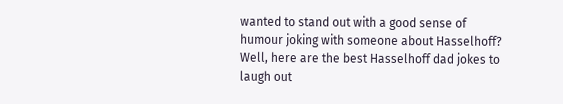wanted to stand out with a good sense of humour joking with someone about Hasselhoff? Well, here are the best Hasselhoff dad jokes to laugh out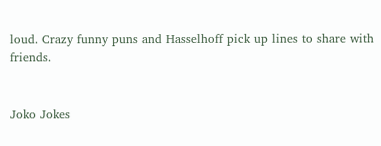loud. Crazy funny puns and Hasselhoff pick up lines to share with friends.


Joko Jokes